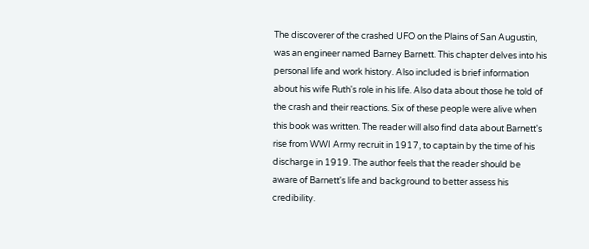The discoverer of the crashed UFO on the Plains of San Augustin, was an engineer named Barney Barnett. This chapter delves into his personal life and work history. Also included is brief information about his wife Ruth's role in his life. Also data about those he told of the crash and their reactions. Six of these people were alive when this book was written. The reader will also find data about Barnett's rise from WWI Army recruit in 1917, to captain by the time of his discharge in 1919. The author feels that the reader should be aware of Barnett's life and background to better assess his credibility.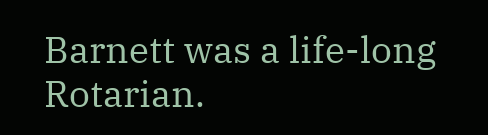Barnett was a life-long Rotarian.